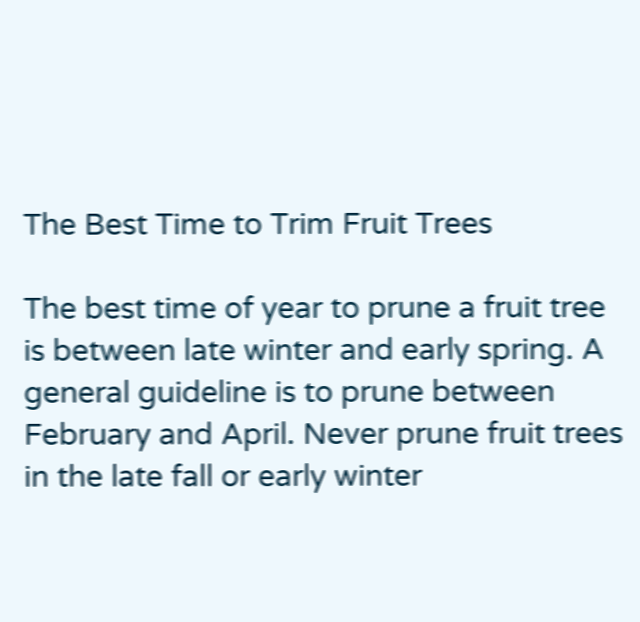The Best Time to Trim Fruit Trees

The best time of year to prune a fruit tree is between late winter and early spring. A general guideline is to prune between February and April. Never prune fruit trees in the late fall or early winter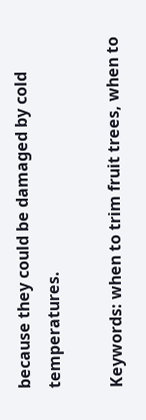because they could be damaged by cold temperatures.

Keywords: when to trim fruit trees, when to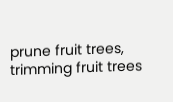prune fruit trees, trimming fruit trees